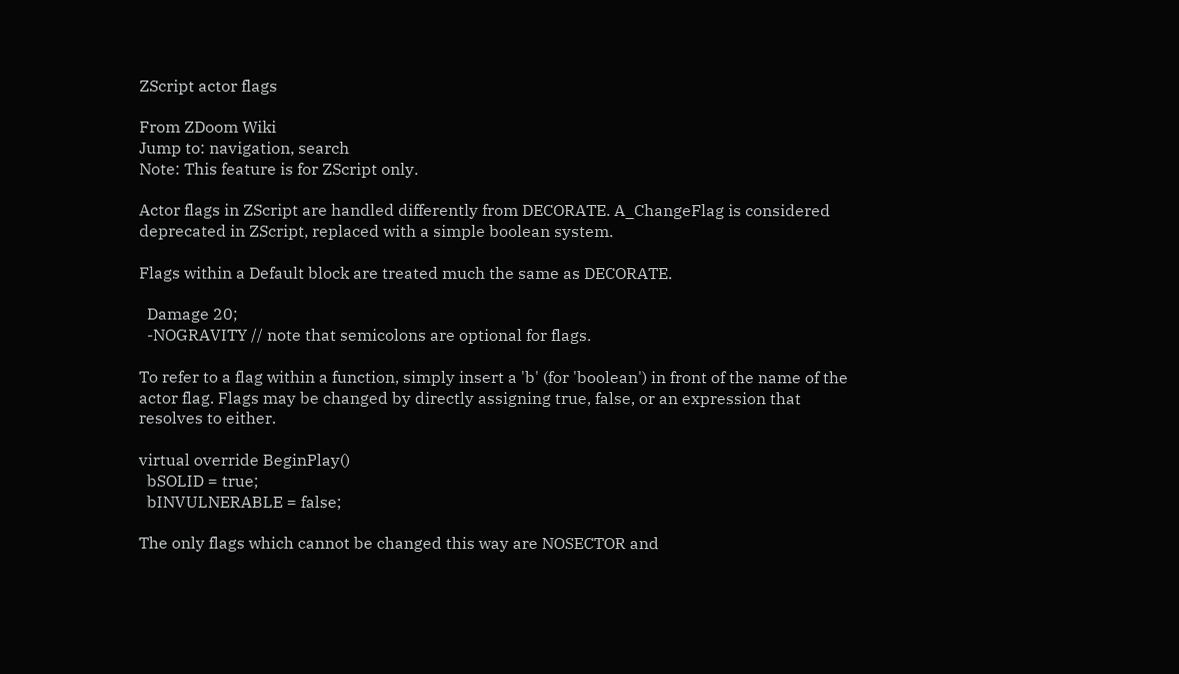ZScript actor flags

From ZDoom Wiki
Jump to: navigation, search
Note: This feature is for ZScript only.

Actor flags in ZScript are handled differently from DECORATE. A_ChangeFlag is considered deprecated in ZScript, replaced with a simple boolean system.

Flags within a Default block are treated much the same as DECORATE.

  Damage 20;
  -NOGRAVITY // note that semicolons are optional for flags.

To refer to a flag within a function, simply insert a 'b' (for 'boolean') in front of the name of the actor flag. Flags may be changed by directly assigning true, false, or an expression that resolves to either.

virtual override BeginPlay()
  bSOLID = true;
  bINVULNERABLE = false;

The only flags which cannot be changed this way are NOSECTOR and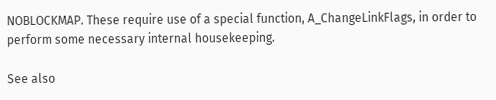NOBLOCKMAP. These require use of a special function, A_ChangeLinkFlags, in order to perform some necessary internal housekeeping.

See also